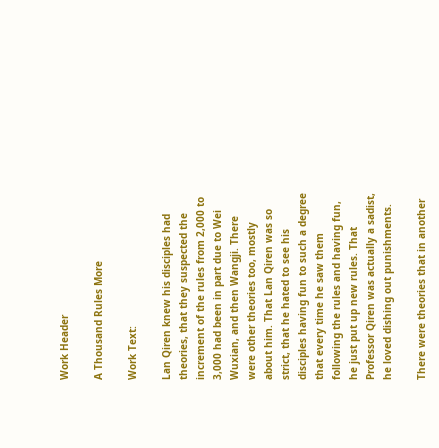Work Header

A Thousand Rules More

Work Text:

Lan Qiren knew his disciples had theories, that they suspected the increment of the rules from 2,000 to 3,000 had been in part due to Wei Wuxian, and then Wangji. There were other theories too, mostly about him. That Lan Qiren was so strict, that he hated to see his disciples having fun to such a degree that every time he saw them following the rules and having fun, he just put up new rules. That Professor Qiren was actually a sadist, he loved dishing out punishments.

There were theories that in another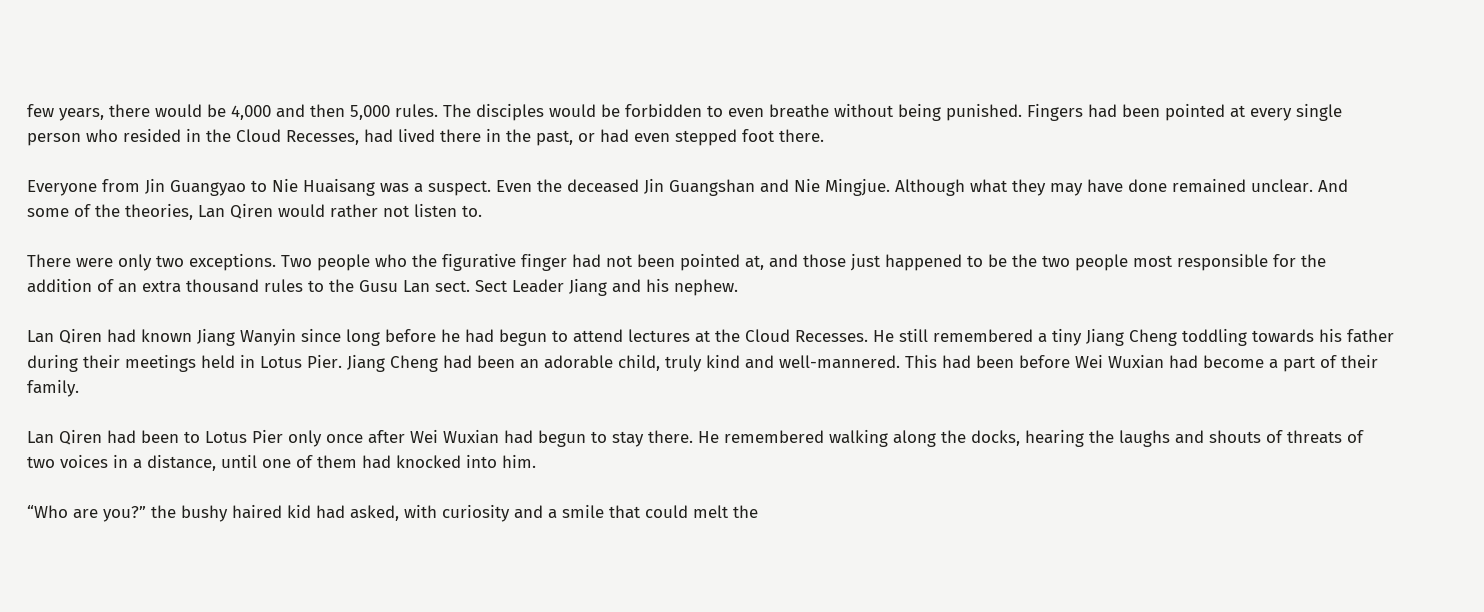few years, there would be 4,000 and then 5,000 rules. The disciples would be forbidden to even breathe without being punished. Fingers had been pointed at every single person who resided in the Cloud Recesses, had lived there in the past, or had even stepped foot there.

Everyone from Jin Guangyao to Nie Huaisang was a suspect. Even the deceased Jin Guangshan and Nie Mingjue. Although what they may have done remained unclear. And some of the theories, Lan Qiren would rather not listen to.

There were only two exceptions. Two people who the figurative finger had not been pointed at, and those just happened to be the two people most responsible for the addition of an extra thousand rules to the Gusu Lan sect. Sect Leader Jiang and his nephew.

Lan Qiren had known Jiang Wanyin since long before he had begun to attend lectures at the Cloud Recesses. He still remembered a tiny Jiang Cheng toddling towards his father during their meetings held in Lotus Pier. Jiang Cheng had been an adorable child, truly kind and well-mannered. This had been before Wei Wuxian had become a part of their family.

Lan Qiren had been to Lotus Pier only once after Wei Wuxian had begun to stay there. He remembered walking along the docks, hearing the laughs and shouts of threats of two voices in a distance, until one of them had knocked into him.

“Who are you?” the bushy haired kid had asked, with curiosity and a smile that could melt the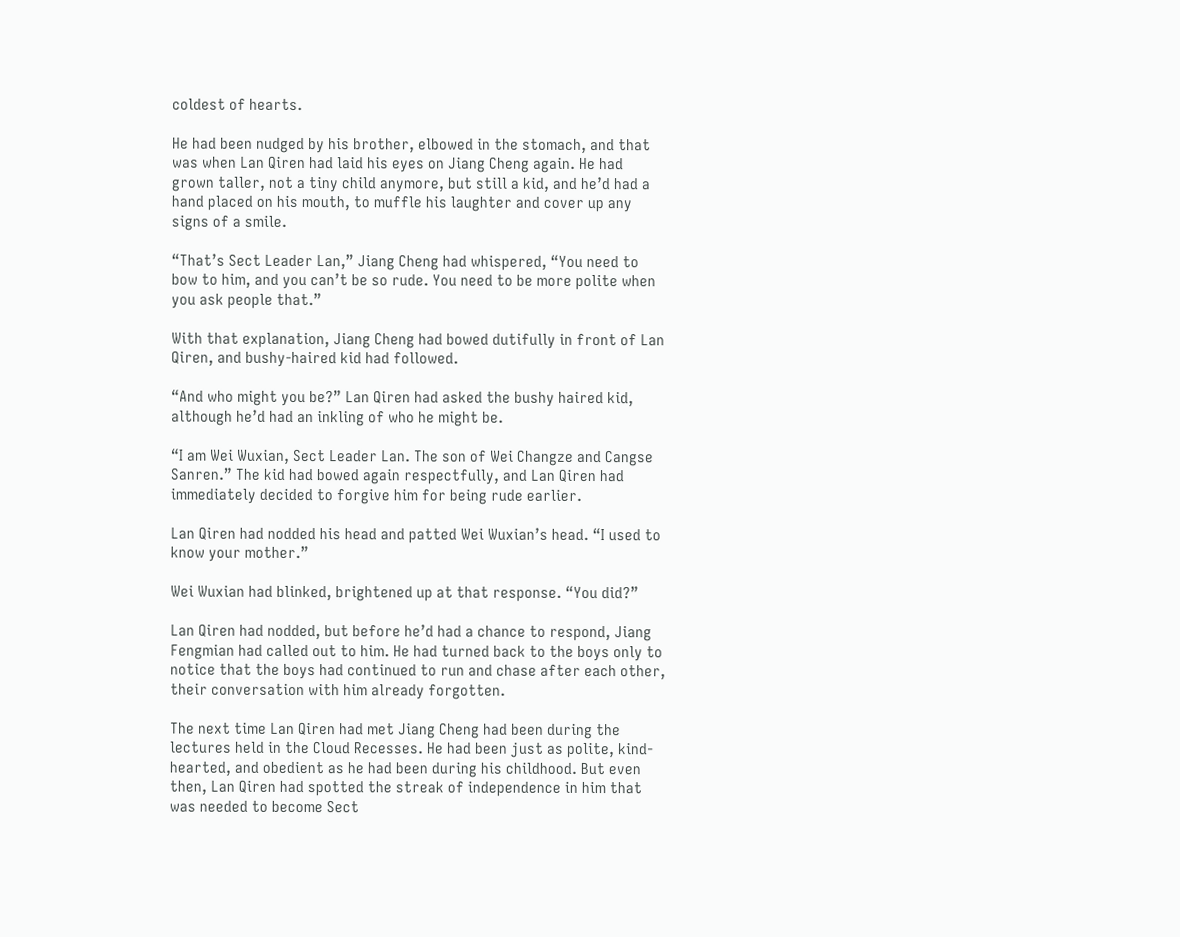coldest of hearts.

He had been nudged by his brother, elbowed in the stomach, and that was when Lan Qiren had laid his eyes on Jiang Cheng again. He had grown taller, not a tiny child anymore, but still a kid, and he’d had a hand placed on his mouth, to muffle his laughter and cover up any signs of a smile.

“That’s Sect Leader Lan,” Jiang Cheng had whispered, “You need to bow to him, and you can’t be so rude. You need to be more polite when you ask people that.”

With that explanation, Jiang Cheng had bowed dutifully in front of Lan Qiren, and bushy-haired kid had followed.

“And who might you be?” Lan Qiren had asked the bushy haired kid, although he’d had an inkling of who he might be.

“I am Wei Wuxian, Sect Leader Lan. The son of Wei Changze and Cangse Sanren.” The kid had bowed again respectfully, and Lan Qiren had immediately decided to forgive him for being rude earlier.

Lan Qiren had nodded his head and patted Wei Wuxian’s head. “I used to know your mother.”

Wei Wuxian had blinked, brightened up at that response. “You did?”

Lan Qiren had nodded, but before he’d had a chance to respond, Jiang Fengmian had called out to him. He had turned back to the boys only to notice that the boys had continued to run and chase after each other, their conversation with him already forgotten.

The next time Lan Qiren had met Jiang Cheng had been during the lectures held in the Cloud Recesses. He had been just as polite, kind-hearted, and obedient as he had been during his childhood. But even then, Lan Qiren had spotted the streak of independence in him that was needed to become Sect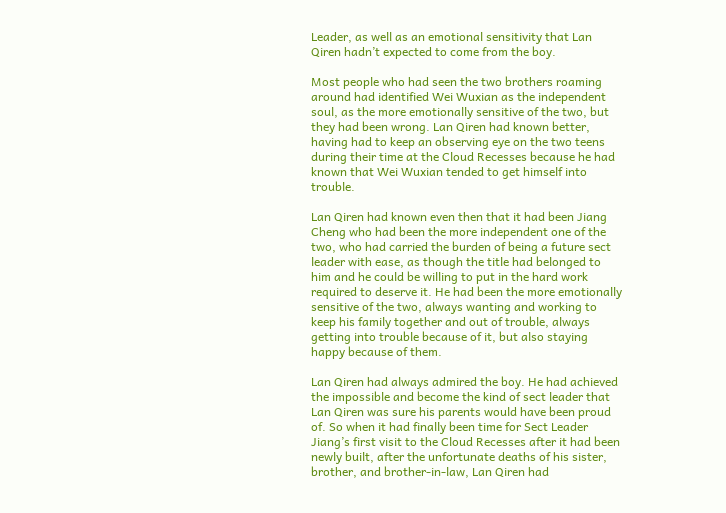Leader, as well as an emotional sensitivity that Lan Qiren hadn’t expected to come from the boy.

Most people who had seen the two brothers roaming around had identified Wei Wuxian as the independent soul, as the more emotionally sensitive of the two, but they had been wrong. Lan Qiren had known better, having had to keep an observing eye on the two teens during their time at the Cloud Recesses because he had known that Wei Wuxian tended to get himself into trouble.

Lan Qiren had known even then that it had been Jiang Cheng who had been the more independent one of the two, who had carried the burden of being a future sect leader with ease, as though the title had belonged to him and he could be willing to put in the hard work required to deserve it. He had been the more emotionally sensitive of the two, always wanting and working to keep his family together and out of trouble, always getting into trouble because of it, but also staying happy because of them.

Lan Qiren had always admired the boy. He had achieved the impossible and become the kind of sect leader that Lan Qiren was sure his parents would have been proud of. So when it had finally been time for Sect Leader Jiang’s first visit to the Cloud Recesses after it had been newly built, after the unfortunate deaths of his sister, brother, and brother-in-law, Lan Qiren had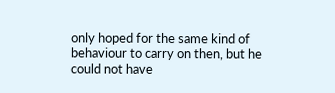only hoped for the same kind of behaviour to carry on then, but he could not have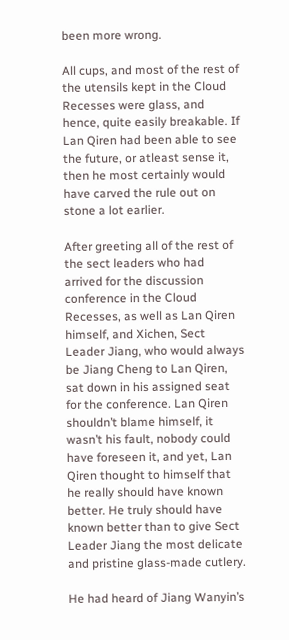been more wrong.

All cups, and most of the rest of the utensils kept in the Cloud Recesses were glass, and hence, quite easily breakable. If Lan Qiren had been able to see the future, or atleast sense it, then he most certainly would have carved the rule out on stone a lot earlier.

After greeting all of the rest of the sect leaders who had arrived for the discussion conference in the Cloud Recesses, as well as Lan Qiren himself, and Xichen, Sect Leader Jiang, who would always be Jiang Cheng to Lan Qiren, sat down in his assigned seat for the conference. Lan Qiren shouldn’t blame himself, it wasn’t his fault, nobody could have foreseen it, and yet, Lan Qiren thought to himself that he really should have known better. He truly should have known better than to give Sect Leader Jiang the most delicate and pristine glass-made cutlery.

He had heard of Jiang Wanyin’s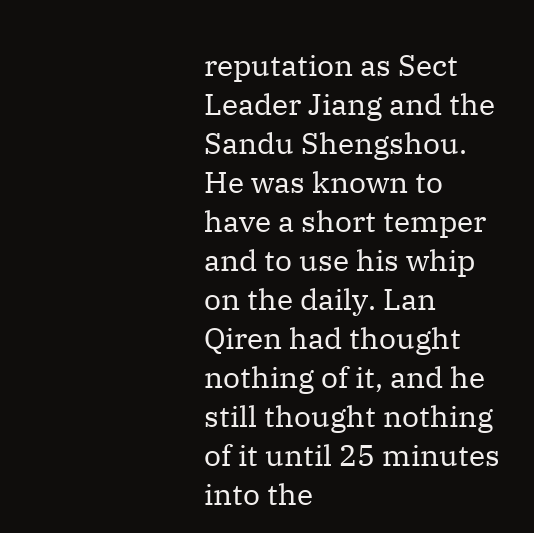reputation as Sect Leader Jiang and the Sandu Shengshou. He was known to have a short temper and to use his whip on the daily. Lan Qiren had thought nothing of it, and he still thought nothing of it until 25 minutes into the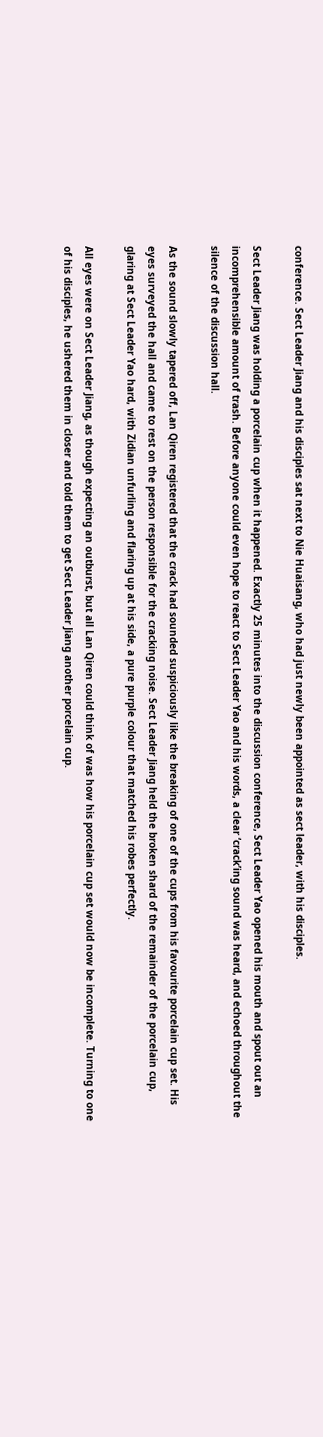conference. Sect Leader Jiang and his disciples sat next to Nie Huaisang, who had just newly been appointed as sect leader, with his disciples.

Sect Leader Jiang was holding a porcelain cup when it happened. Exactly 25 minutes into the discussion conference, Sect Leader Yao opened his mouth and spout out an incomprehensible amount of trash. Before anyone could even hope to react to Sect Leader Yao and his words, a clear ‘crack’ing sound was heard, and echoed throughout the silence of the discussion hall.

As the sound slowly tapered off, Lan Qiren registered that the crack had sounded suspiciously like the breaking of one of the cups from his favourite porcelain cup set. His eyes surveyed the hall and came to rest on the person responsible for the cracking noise. Sect Leader Jiang held the broken shard of the remainder of the porcelain cup, glaring at Sect Leader Yao hard, with Zidian unfurling and flaring up at his side, a pure purple colour that matched his robes perfectly.

All eyes were on Sect Leader Jiang, as though expecting an outburst, but all Lan Qiren could think of was how his porcelain cup set would now be incomplete. Turning to one of his disciples, he ushered them in closer and told them to get Sect Leader Jiang another porcelain cup.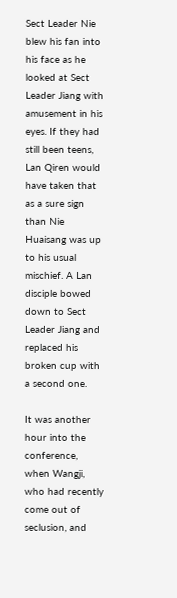Sect Leader Nie blew his fan into his face as he looked at Sect Leader Jiang with amusement in his eyes. If they had still been teens, Lan Qiren would have taken that as a sure sign than Nie Huaisang was up to his usual mischief. A Lan disciple bowed down to Sect Leader Jiang and replaced his broken cup with a second one.

It was another hour into the conference, when Wangji, who had recently come out of seclusion, and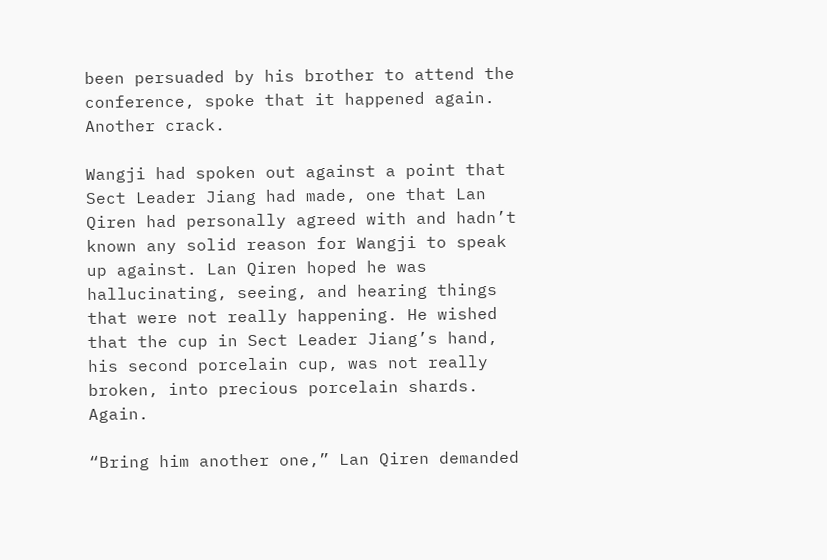been persuaded by his brother to attend the conference, spoke that it happened again. Another crack.

Wangji had spoken out against a point that Sect Leader Jiang had made, one that Lan Qiren had personally agreed with and hadn’t known any solid reason for Wangji to speak up against. Lan Qiren hoped he was hallucinating, seeing, and hearing things that were not really happening. He wished that the cup in Sect Leader Jiang’s hand, his second porcelain cup, was not really broken, into precious porcelain shards. Again.

“Bring him another one,” Lan Qiren demanded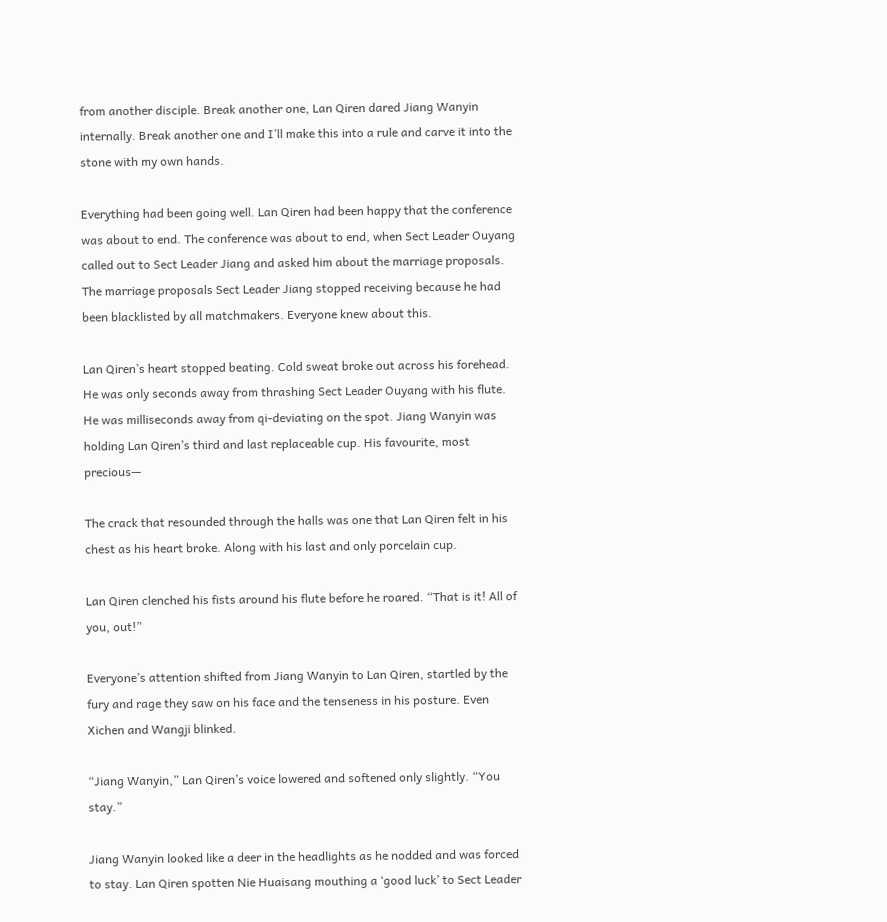from another disciple. Break another one, Lan Qiren dared Jiang Wanyin internally. Break another one and I’ll make this into a rule and carve it into the stone with my own hands.

Everything had been going well. Lan Qiren had been happy that the conference was about to end. The conference was about to end, when Sect Leader Ouyang called out to Sect Leader Jiang and asked him about the marriage proposals. The marriage proposals Sect Leader Jiang stopped receiving because he had been blacklisted by all matchmakers. Everyone knew about this.

Lan Qiren’s heart stopped beating. Cold sweat broke out across his forehead. He was only seconds away from thrashing Sect Leader Ouyang with his flute. He was milliseconds away from qi-deviating on the spot. Jiang Wanyin was holding Lan Qiren’s third and last replaceable cup. His favourite, most precious—

The crack that resounded through the halls was one that Lan Qiren felt in his chest as his heart broke. Along with his last and only porcelain cup.

Lan Qiren clenched his fists around his flute before he roared. “That is it! All of you, out!”

Everyone’s attention shifted from Jiang Wanyin to Lan Qiren, startled by the fury and rage they saw on his face and the tenseness in his posture. Even Xichen and Wangji blinked.

“Jiang Wanyin,” Lan Qiren’s voice lowered and softened only slightly. “You stay.”

Jiang Wanyin looked like a deer in the headlights as he nodded and was forced to stay. Lan Qiren spotten Nie Huaisang mouthing a ‘good luck’ to Sect Leader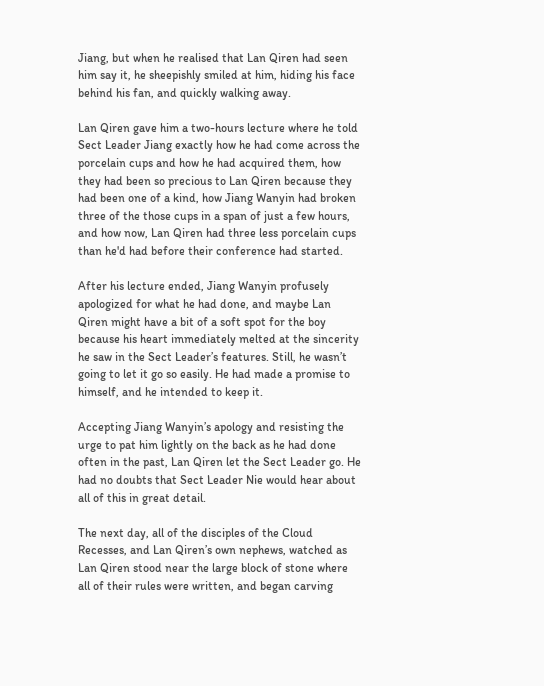Jiang, but when he realised that Lan Qiren had seen him say it, he sheepishly smiled at him, hiding his face behind his fan, and quickly walking away.

Lan Qiren gave him a two-hours lecture where he told Sect Leader Jiang exactly how he had come across the porcelain cups and how he had acquired them, how they had been so precious to Lan Qiren because they had been one of a kind, how Jiang Wanyin had broken three of the those cups in a span of just a few hours, and how now, Lan Qiren had three less porcelain cups than he'd had before their conference had started.

After his lecture ended, Jiang Wanyin profusely apologized for what he had done, and maybe Lan Qiren might have a bit of a soft spot for the boy because his heart immediately melted at the sincerity he saw in the Sect Leader’s features. Still, he wasn’t going to let it go so easily. He had made a promise to himself, and he intended to keep it.

Accepting Jiang Wanyin’s apology and resisting the urge to pat him lightly on the back as he had done often in the past, Lan Qiren let the Sect Leader go. He had no doubts that Sect Leader Nie would hear about all of this in great detail.

The next day, all of the disciples of the Cloud Recesses, and Lan Qiren’s own nephews, watched as Lan Qiren stood near the large block of stone where all of their rules were written, and began carving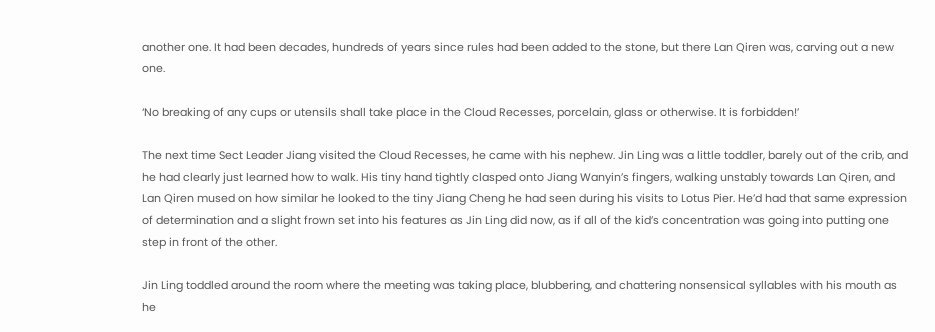another one. It had been decades, hundreds of years since rules had been added to the stone, but there Lan Qiren was, carving out a new one.

‘No breaking of any cups or utensils shall take place in the Cloud Recesses, porcelain, glass or otherwise. It is forbidden!’

The next time Sect Leader Jiang visited the Cloud Recesses, he came with his nephew. Jin Ling was a little toddler, barely out of the crib, and he had clearly just learned how to walk. His tiny hand tightly clasped onto Jiang Wanyin’s fingers, walking unstably towards Lan Qiren, and Lan Qiren mused on how similar he looked to the tiny Jiang Cheng he had seen during his visits to Lotus Pier. He’d had that same expression of determination and a slight frown set into his features as Jin Ling did now, as if all of the kid’s concentration was going into putting one step in front of the other.

Jin Ling toddled around the room where the meeting was taking place, blubbering, and chattering nonsensical syllables with his mouth as he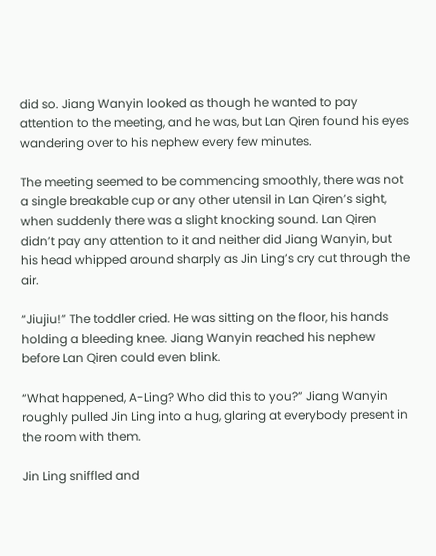did so. Jiang Wanyin looked as though he wanted to pay attention to the meeting, and he was, but Lan Qiren found his eyes wandering over to his nephew every few minutes.

The meeting seemed to be commencing smoothly, there was not a single breakable cup or any other utensil in Lan Qiren’s sight, when suddenly there was a slight knocking sound. Lan Qiren didn’t pay any attention to it and neither did Jiang Wanyin, but his head whipped around sharply as Jin Ling’s cry cut through the air.

“Jiujiu!” The toddler cried. He was sitting on the floor, his hands holding a bleeding knee. Jiang Wanyin reached his nephew before Lan Qiren could even blink.

“What happened, A-Ling? Who did this to you?” Jiang Wanyin roughly pulled Jin Ling into a hug, glaring at everybody present in the room with them.

Jin Ling sniffled and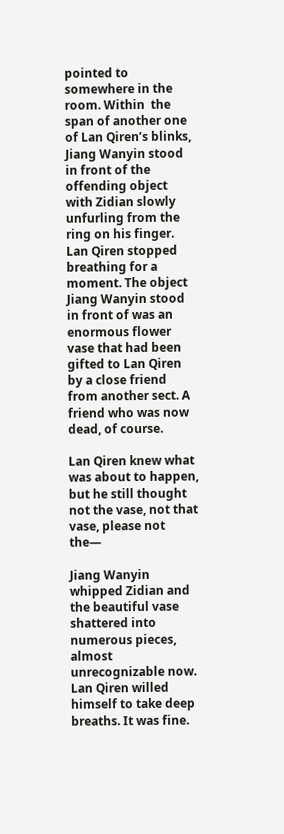pointed to somewhere in the room. Within  the span of another one of Lan Qiren’s blinks, Jiang Wanyin stood in front of the offending object with Zidian slowly unfurling from the ring on his finger. Lan Qiren stopped breathing for a moment. The object Jiang Wanyin stood in front of was an enormous flower vase that had been gifted to Lan Qiren by a close friend from another sect. A friend who was now dead, of course.

Lan Qiren knew what was about to happen, but he still thought not the vase, not that vase, please not the—

Jiang Wanyin whipped Zidian and the beautiful vase shattered into numerous pieces, almost unrecognizable now. Lan Qiren willed himself to take deep breaths. It was fine.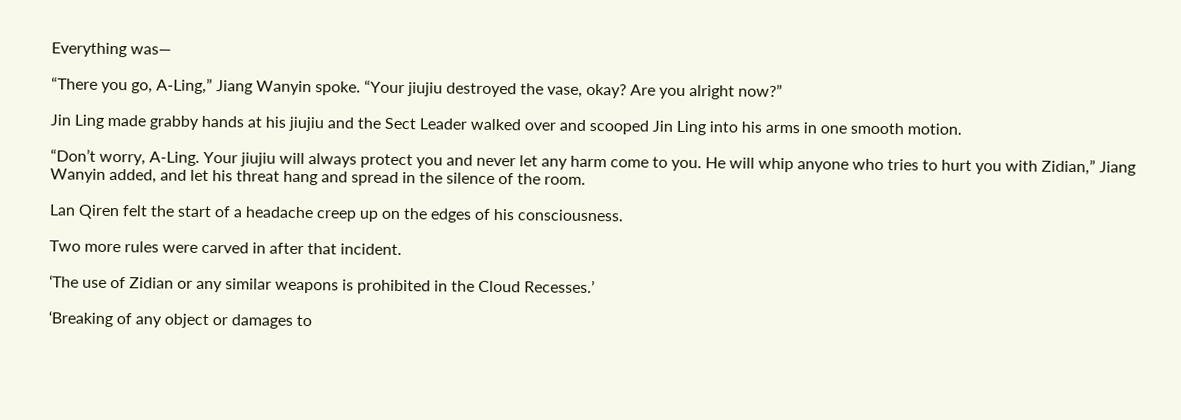Everything was—

“There you go, A-Ling,” Jiang Wanyin spoke. “Your jiujiu destroyed the vase, okay? Are you alright now?”

Jin Ling made grabby hands at his jiujiu and the Sect Leader walked over and scooped Jin Ling into his arms in one smooth motion.

“Don’t worry, A-Ling. Your jiujiu will always protect you and never let any harm come to you. He will whip anyone who tries to hurt you with Zidian,” Jiang Wanyin added, and let his threat hang and spread in the silence of the room.

Lan Qiren felt the start of a headache creep up on the edges of his consciousness.

Two more rules were carved in after that incident.

‘The use of Zidian or any similar weapons is prohibited in the Cloud Recesses.’

‘Breaking of any object or damages to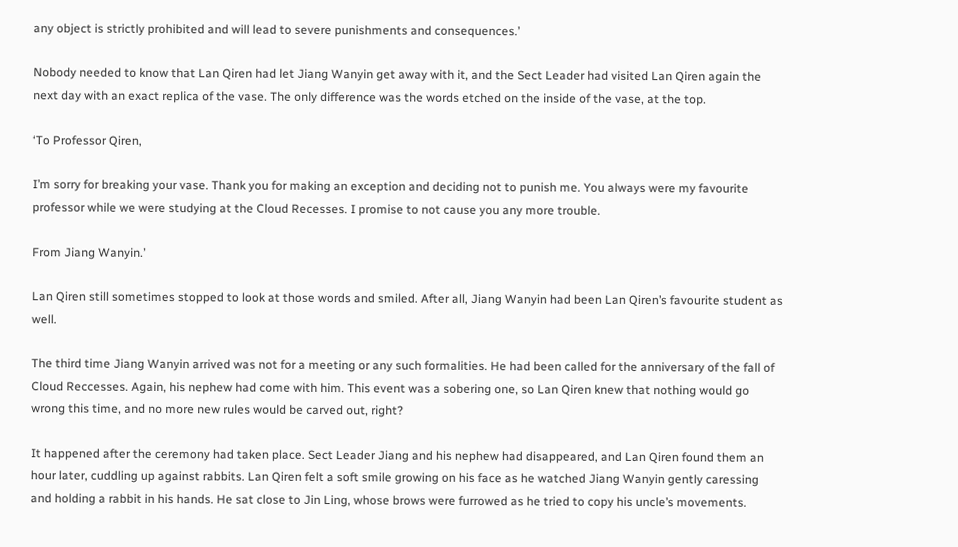any object is strictly prohibited and will lead to severe punishments and consequences.’

Nobody needed to know that Lan Qiren had let Jiang Wanyin get away with it, and the Sect Leader had visited Lan Qiren again the next day with an exact replica of the vase. The only difference was the words etched on the inside of the vase, at the top.

‘To Professor Qiren,

I’m sorry for breaking your vase. Thank you for making an exception and deciding not to punish me. You always were my favourite professor while we were studying at the Cloud Recesses. I promise to not cause you any more trouble.

From Jiang Wanyin.’

Lan Qiren still sometimes stopped to look at those words and smiled. After all, Jiang Wanyin had been Lan Qiren’s favourite student as well.

The third time Jiang Wanyin arrived was not for a meeting or any such formalities. He had been called for the anniversary of the fall of Cloud Reccesses. Again, his nephew had come with him. This event was a sobering one, so Lan Qiren knew that nothing would go wrong this time, and no more new rules would be carved out, right?

It happened after the ceremony had taken place. Sect Leader Jiang and his nephew had disappeared, and Lan Qiren found them an hour later, cuddling up against rabbits. Lan Qiren felt a soft smile growing on his face as he watched Jiang Wanyin gently caressing and holding a rabbit in his hands. He sat close to Jin Ling, whose brows were furrowed as he tried to copy his uncle’s movements.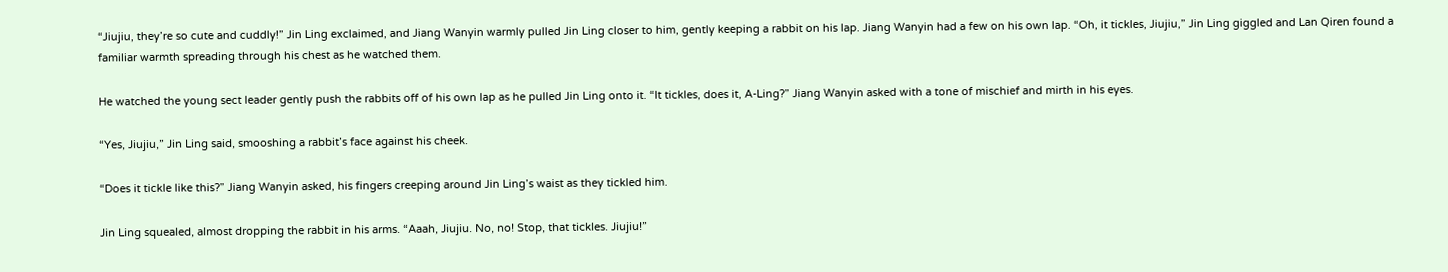“Jiujiu, they’re so cute and cuddly!” Jin Ling exclaimed, and Jiang Wanyin warmly pulled Jin Ling closer to him, gently keeping a rabbit on his lap. Jiang Wanyin had a few on his own lap. “Oh, it tickles, Jiujiu,” Jin Ling giggled and Lan Qiren found a familiar warmth spreading through his chest as he watched them.

He watched the young sect leader gently push the rabbits off of his own lap as he pulled Jin Ling onto it. “It tickles, does it, A-Ling?” Jiang Wanyin asked with a tone of mischief and mirth in his eyes.

“Yes, Jiujiu,” Jin Ling said, smooshing a rabbit’s face against his cheek.

“Does it tickle like this?” Jiang Wanyin asked, his fingers creeping around Jin Ling’s waist as they tickled him.

Jin Ling squealed, almost dropping the rabbit in his arms. “Aaah, Jiujiu. No, no! Stop, that tickles. Jiujiu!”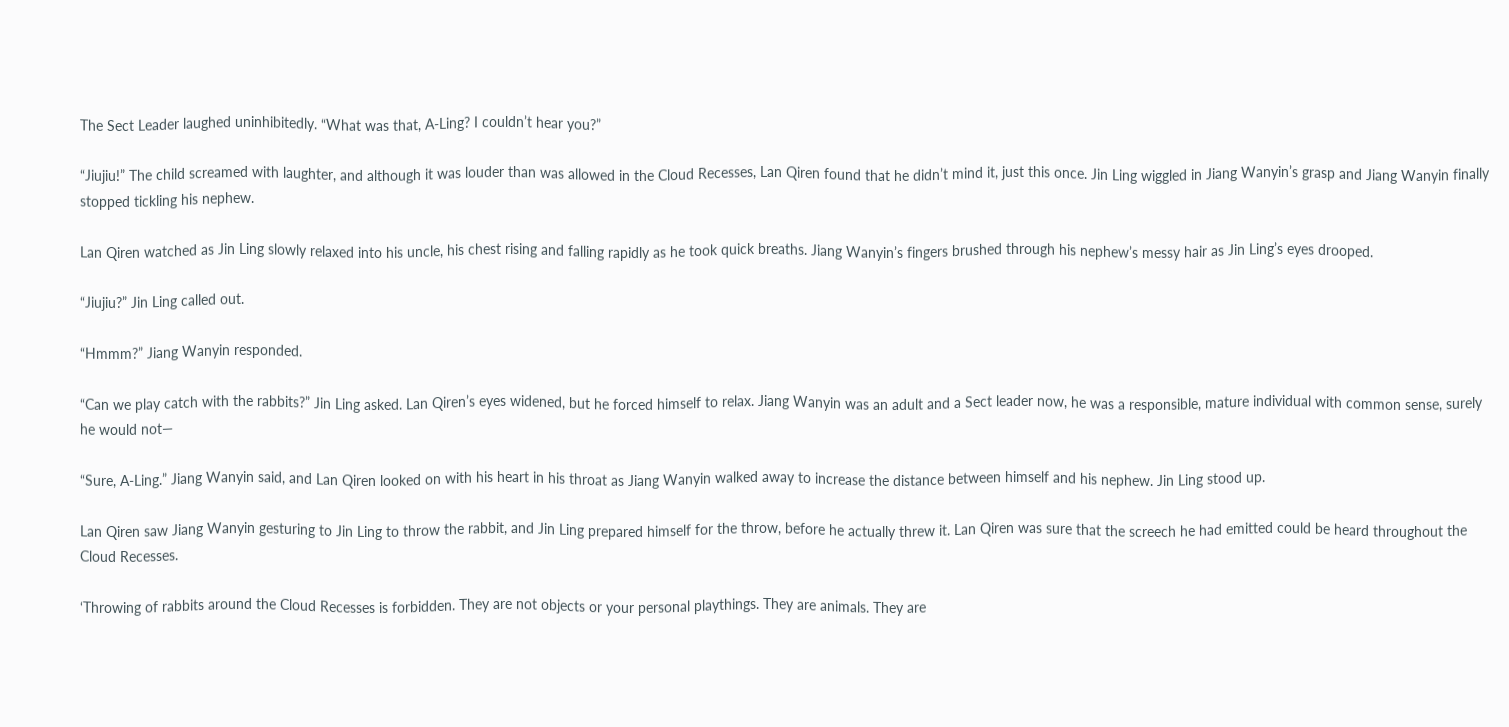The Sect Leader laughed uninhibitedly. “What was that, A-Ling? I couldn’t hear you?”

“Jiujiu!” The child screamed with laughter, and although it was louder than was allowed in the Cloud Recesses, Lan Qiren found that he didn’t mind it, just this once. Jin Ling wiggled in Jiang Wanyin’s grasp and Jiang Wanyin finally stopped tickling his nephew.

Lan Qiren watched as Jin Ling slowly relaxed into his uncle, his chest rising and falling rapidly as he took quick breaths. Jiang Wanyin’s fingers brushed through his nephew’s messy hair as Jin Ling’s eyes drooped.

“Jiujiu?” Jin Ling called out.

“Hmmm?” Jiang Wanyin responded.

“Can we play catch with the rabbits?” Jin Ling asked. Lan Qiren’s eyes widened, but he forced himself to relax. Jiang Wanyin was an adult and a Sect leader now, he was a responsible, mature individual with common sense, surely he would not—

“Sure, A-Ling.” Jiang Wanyin said, and Lan Qiren looked on with his heart in his throat as Jiang Wanyin walked away to increase the distance between himself and his nephew. Jin Ling stood up.

Lan Qiren saw Jiang Wanyin gesturing to Jin Ling to throw the rabbit, and Jin Ling prepared himself for the throw, before he actually threw it. Lan Qiren was sure that the screech he had emitted could be heard throughout the Cloud Recesses.

‘Throwing of rabbits around the Cloud Recesses is forbidden. They are not objects or your personal playthings. They are animals. They are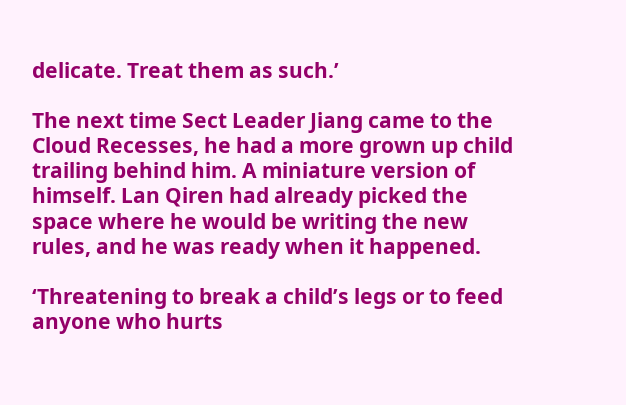delicate. Treat them as such.’

The next time Sect Leader Jiang came to the Cloud Recesses, he had a more grown up child trailing behind him. A miniature version of himself. Lan Qiren had already picked the space where he would be writing the new rules, and he was ready when it happened.

‘Threatening to break a child’s legs or to feed anyone who hurts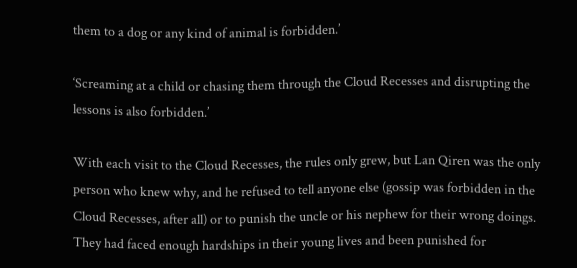them to a dog or any kind of animal is forbidden.’

‘Screaming at a child or chasing them through the Cloud Recesses and disrupting the lessons is also forbidden.’

With each visit to the Cloud Recesses, the rules only grew, but Lan Qiren was the only person who knew why, and he refused to tell anyone else (gossip was forbidden in the Cloud Recesses, after all) or to punish the uncle or his nephew for their wrong doings. They had faced enough hardships in their young lives and been punished for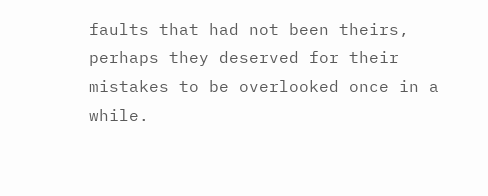faults that had not been theirs, perhaps they deserved for their mistakes to be overlooked once in a while.